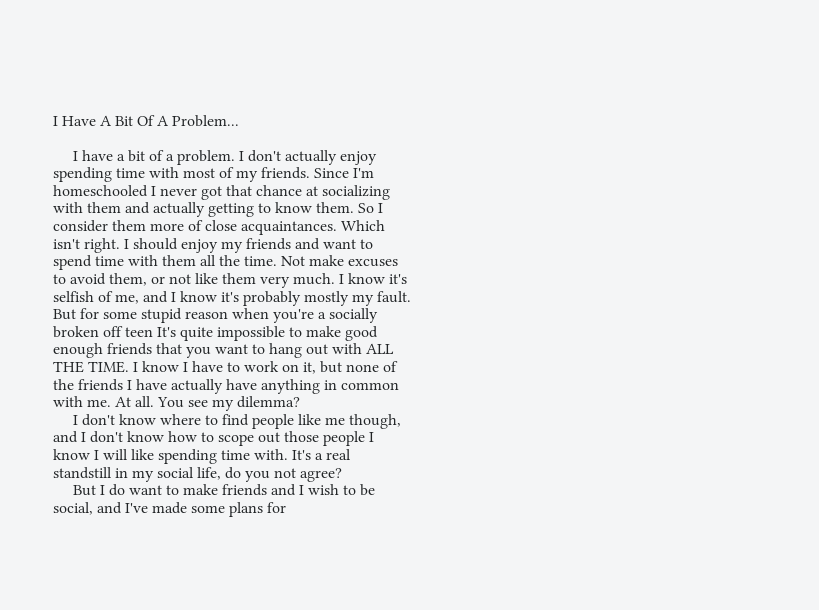I Have A Bit Of A Problem...

     I have a bit of a problem. I don't actually enjoy spending time with most of my friends. Since I'm homeschooled I never got that chance at socializing with them and actually getting to know them. So I consider them more of close acquaintances. Which isn't right. I should enjoy my friends and want to spend time with them all the time. Not make excuses to avoid them, or not like them very much. I know it's selfish of me, and I know it's probably mostly my fault. But for some stupid reason when you're a socially broken off teen It's quite impossible to make good enough friends that you want to hang out with ALL THE TIME. I know I have to work on it, but none of the friends I have actually have anything in common with me. At all. You see my dilemma?
     I don't know where to find people like me though, and I don't know how to scope out those people I know I will like spending time with. It's a real standstill in my social life, do you not agree?
     But I do want to make friends and I wish to be social, and I've made some plans for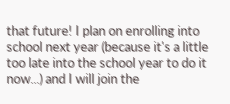that future! I plan on enrolling into school next year (because it's a little too late into the school year to do it now...) and I will join the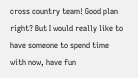cross country team! Good plan right? But I would really like to have someone to spend time with now, have fun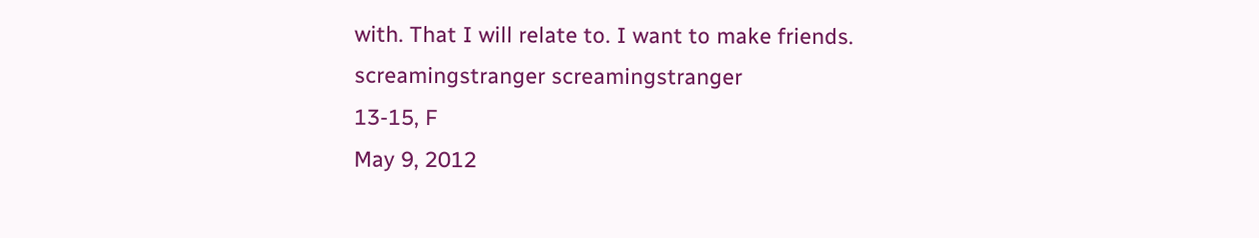with. That I will relate to. I want to make friends.
screamingstranger screamingstranger
13-15, F
May 9, 2012